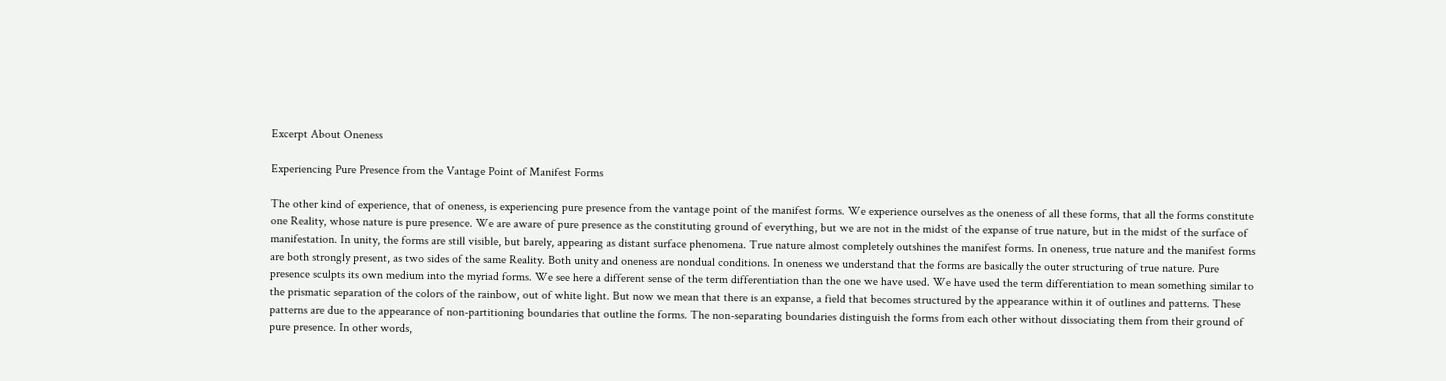Excerpt About Oneness

Experiencing Pure Presence from the Vantage Point of Manifest Forms

The other kind of experience, that of oneness, is experiencing pure presence from the vantage point of the manifest forms. We experience ourselves as the oneness of all these forms, that all the forms constitute one Reality, whose nature is pure presence. We are aware of pure presence as the constituting ground of everything, but we are not in the midst of the expanse of true nature, but in the midst of the surface of manifestation. In unity, the forms are still visible, but barely, appearing as distant surface phenomena. True nature almost completely outshines the manifest forms. In oneness, true nature and the manifest forms are both strongly present, as two sides of the same Reality. Both unity and oneness are nondual conditions. In oneness we understand that the forms are basically the outer structuring of true nature. Pure presence sculpts its own medium into the myriad forms. We see here a different sense of the term differentiation than the one we have used. We have used the term differentiation to mean something similar to the prismatic separation of the colors of the rainbow, out of white light. But now we mean that there is an expanse, a field that becomes structured by the appearance within it of outlines and patterns. These patterns are due to the appearance of non-partitioning boundaries that outline the forms. The non-separating boundaries distinguish the forms from each other without dissociating them from their ground of pure presence. In other words,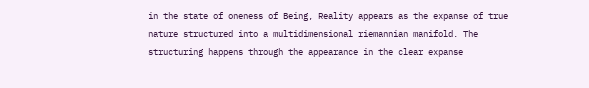in the state of oneness of Being, Reality appears as the expanse of true nature structured into a multidimensional riemannian manifold. The structuring happens through the appearance in the clear expanse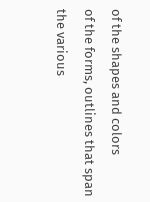of the shapes and colors
of the forms, outlines that span the various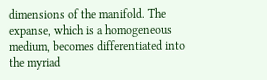dimensions of the manifold. The expanse, which is a homogeneous medium, becomes differentiated into the myriad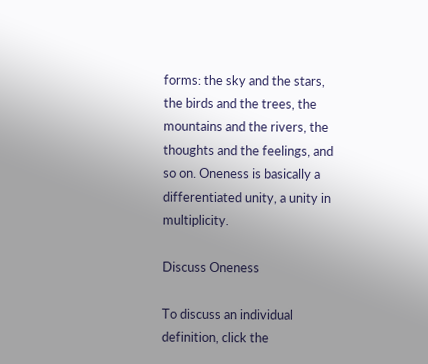forms: the sky and the stars, the birds and the trees, the mountains and the rivers, the thoughts and the feelings, and so on. Oneness is basically a differentiated unity, a unity in multiplicity.

Discuss Oneness

To discuss an individual definition, click the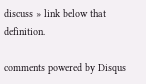discuss » link below that definition.

comments powered by Disqus